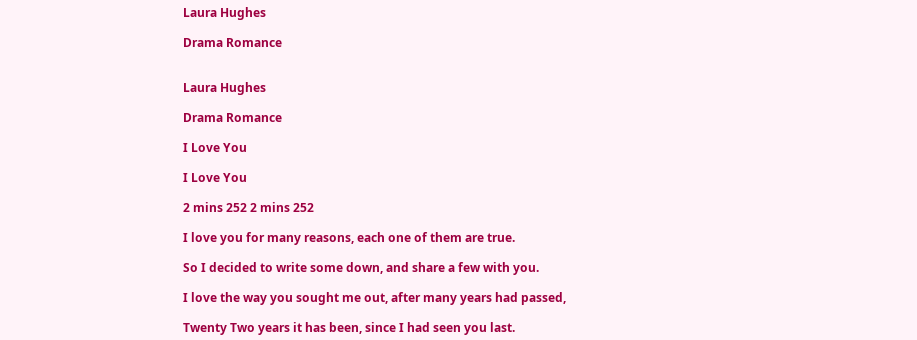Laura Hughes

Drama Romance


Laura Hughes

Drama Romance

I Love You

I Love You

2 mins 252 2 mins 252

I love you for many reasons, each one of them are true.

So I decided to write some down, and share a few with you.

I love the way you sought me out, after many years had passed,

Twenty Two years it has been, since I had seen you last.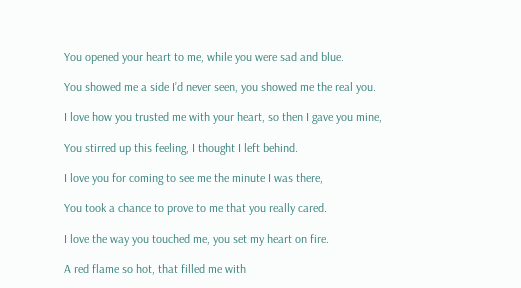You opened your heart to me, while you were sad and blue.

You showed me a side I’d never seen, you showed me the real you.

I love how you trusted me with your heart, so then I gave you mine,

You stirred up this feeling, I thought I left behind.

I love you for coming to see me the minute I was there,

You took a chance to prove to me that you really cared.

I love the way you touched me, you set my heart on fire.

A red flame so hot, that filled me with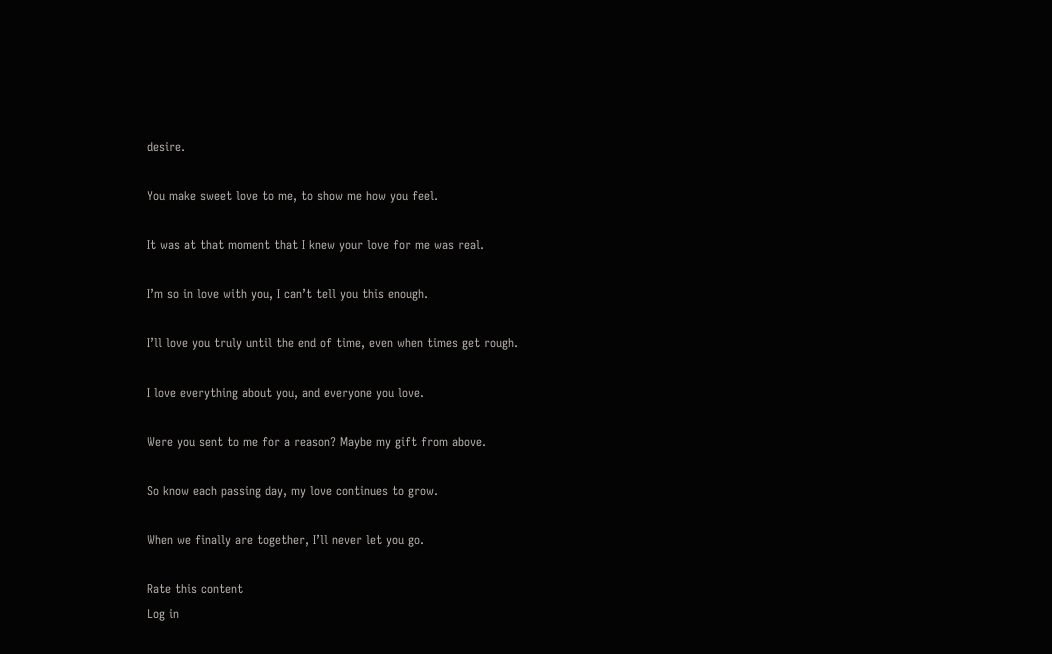desire.

You make sweet love to me, to show me how you feel.

It was at that moment that I knew your love for me was real.

I’m so in love with you, I can’t tell you this enough.

I’ll love you truly until the end of time, even when times get rough.

I love everything about you, and everyone you love.

Were you sent to me for a reason? Maybe my gift from above.

So know each passing day, my love continues to grow.

When we finally are together, I’ll never let you go.

Rate this content
Log in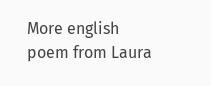More english poem from Laura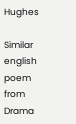Hughes

Similar english poem from Drama